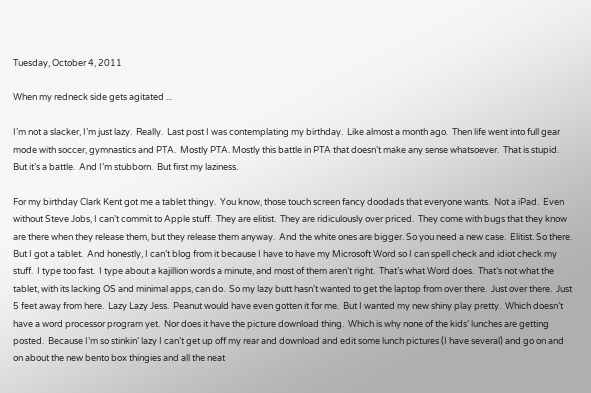Tuesday, October 4, 2011

When my redneck side gets agitated ...

I’m not a slacker, I’m just lazy.  Really.  Last post I was contemplating my birthday.  Like almost a month ago.  Then life went into full gear mode with soccer, gymnastics and PTA.  Mostly PTA. Mostly this battle in PTA that doesn’t make any sense whatsoever.  That is stupid.   But it’s a battle.  And I’m stubborn.  But first my laziness.

For my birthday Clark Kent got me a tablet thingy.  You know, those touch screen fancy doodads that everyone wants.  Not a iPad.  Even without Steve Jobs, I can’t commit to Apple stuff.  They are elitist.  They are ridiculously over priced.  They come with bugs that they know are there when they release them, but they release them anyway.  And the white ones are bigger. So you need a new case.  Elitist. So there.  But I got a tablet.  And honestly, I can’t blog from it because I have to have my Microsoft Word so I can spell check and idiot check my stuff.  I type too fast.  I type about a kajillion words a minute, and most of them aren’t right.  That’s what Word does.  That’s not what the tablet, with its lacking OS and minimal apps, can do.  So my lazy butt hasn’t wanted to get the laptop from over there.  Just over there.  Just 5 feet away from here.  Lazy Lazy Jess.  Peanut would have even gotten it for me.  But I wanted my new shiny play pretty.  Which doesn’t have a word processor program yet.  Nor does it have the picture download thing.  Which is why none of the kids’ lunches are getting posted.  Because I’m so stinkin’ lazy I can’t get up off my rear and download and edit some lunch pictures (I have several) and go on and on about the new bento box thingies and all the neat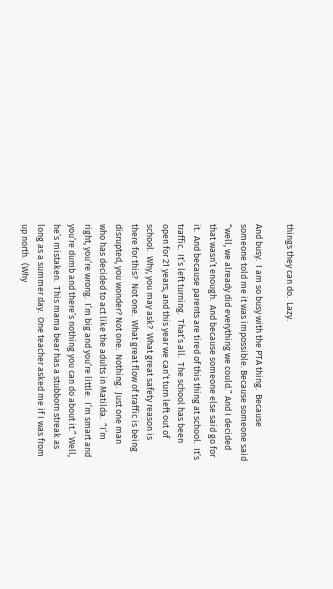things they can do.  Lazy.

And busy.  I am so busy with the PTA thing.  Because someone told me it was impossible. Because someone said “well, we already did everything we could.” And I decided that wasn’t enough.  And because someone else said go for it.  And because parents are tired of this thing at school.  It’s traffic.  It’s left turning.  That’s all.  The school has been open for 21 years, and this year we can’t turn left out of school.  Why, you may ask?  What great safety reason is there for this?  Not one.  What great flow of traffic is being disrupted, you wonder? Not one.  Nothing.  Just one man who has decided to act like the adults in Matilda.  “I’m right, you’re wrong.  I’m big and you’re little.  I’m smart and you’re dumb and there’s nothing you can do about it.” Well, he’s mistaken.  This mama bear has a stubborn streak as long as a summer day.  One teacher asked me if I was from up north.  (Why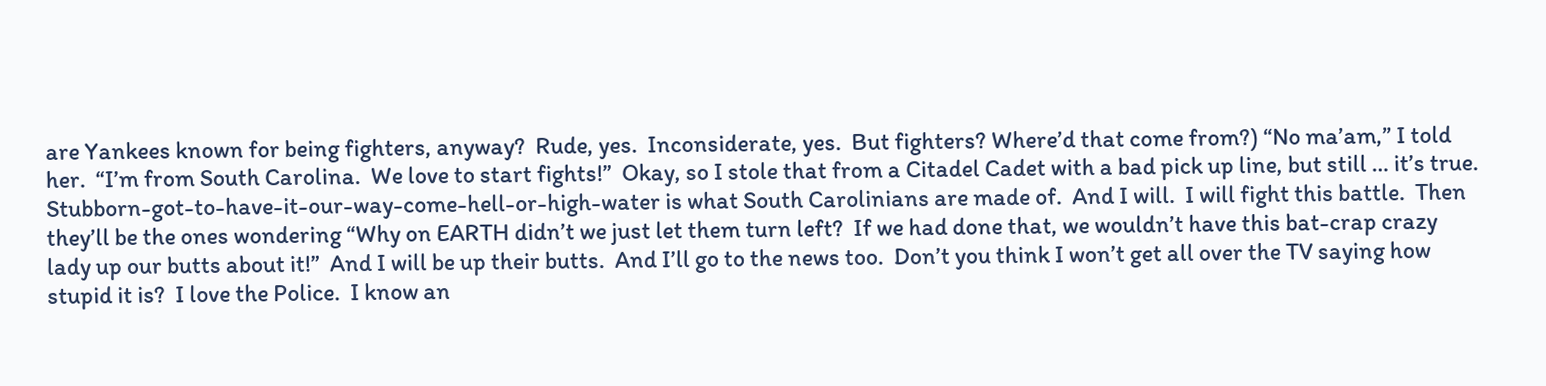are Yankees known for being fighters, anyway?  Rude, yes.  Inconsiderate, yes.  But fighters? Where’d that come from?) “No ma’am,” I told her.  “I’m from South Carolina.  We love to start fights!”  Okay, so I stole that from a Citadel Cadet with a bad pick up line, but still … it’s true.  Stubborn-got-to-have-it-our-way-come-hell-or-high-water is what South Carolinians are made of.  And I will.  I will fight this battle.  Then they’ll be the ones wondering “Why on EARTH didn’t we just let them turn left?  If we had done that, we wouldn’t have this bat-crap crazy lady up our butts about it!”  And I will be up their butts.  And I’ll go to the news too.  Don’t you think I won’t get all over the TV saying how stupid it is?  I love the Police.  I know an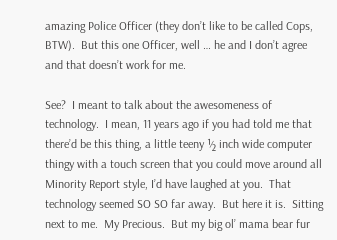amazing Police Officer (they don’t like to be called Cops, BTW).  But this one Officer, well … he and I don’t agree and that doesn’t work for me.

See?  I meant to talk about the awesomeness of technology.  I mean, 11 years ago if you had told me that there’d be this thing, a little teeny ½ inch wide computer thingy with a touch screen that you could move around all Minority Report style, I’d have laughed at you.  That technology seemed SO SO far away.  But here it is.  Sitting next to me.  My Precious.  But my big ol’ mama bear fur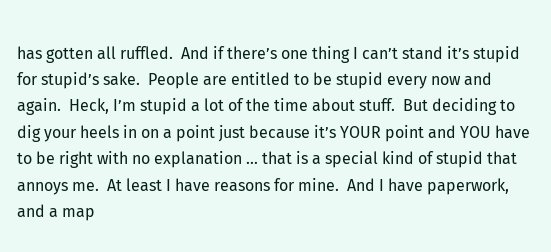has gotten all ruffled.  And if there’s one thing I can’t stand it’s stupid for stupid’s sake.  People are entitled to be stupid every now and again.  Heck, I’m stupid a lot of the time about stuff.  But deciding to dig your heels in on a point just because it’s YOUR point and YOU have to be right with no explanation … that is a special kind of stupid that annoys me.  At least I have reasons for mine.  And I have paperwork, and a map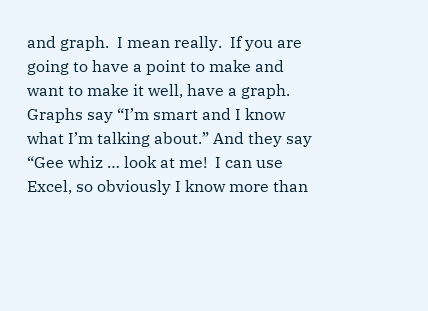and graph.  I mean really.  If you are going to have a point to make and want to make it well, have a graph.  Graphs say “I’m smart and I know what I’m talking about.” And they say “Gee whiz … look at me!  I can use Excel, so obviously I know more than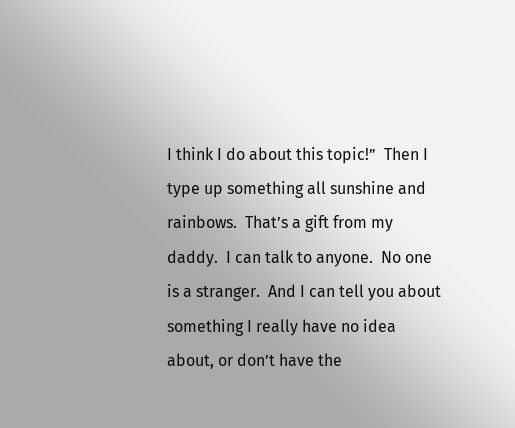I think I do about this topic!”  Then I type up something all sunshine and rainbows.  That’s a gift from my daddy.  I can talk to anyone.  No one is a stranger.  And I can tell you about something I really have no idea about, or don’t have the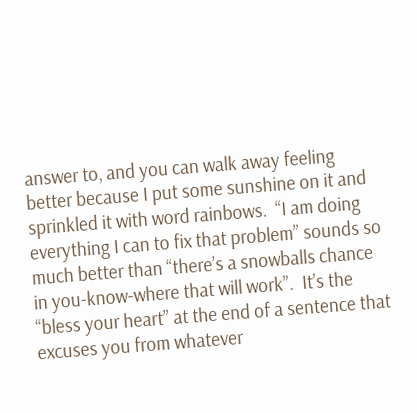answer to, and you can walk away feeling better because I put some sunshine on it and sprinkled it with word rainbows.  “I am doing everything I can to fix that problem” sounds so much better than “there’s a snowballs chance in you-know-where that will work”.  It’s the “bless your heart” at the end of a sentence that excuses you from whatever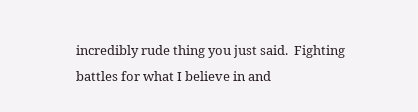incredibly rude thing you just said.  Fighting battles for what I believe in and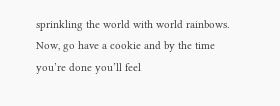sprinkling the world with world rainbows.  Now, go have a cookie and by the time you’re done you’ll feel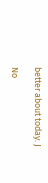better about today. J

No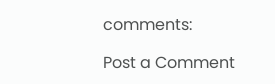comments:

Post a Comment